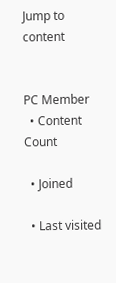Jump to content


PC Member
  • Content Count

  • Joined

  • Last visited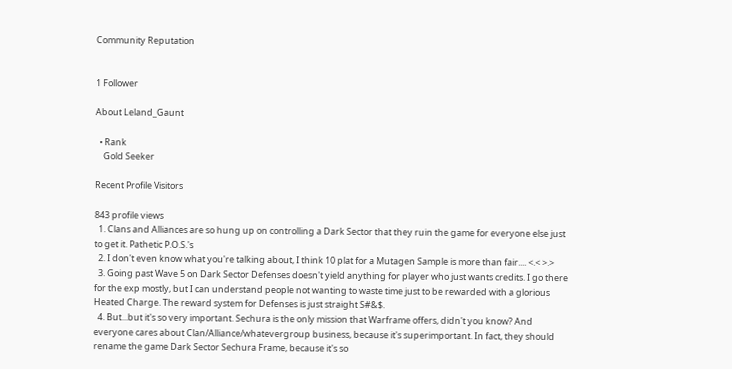Community Reputation


1 Follower

About Leland_Gaunt

  • Rank
    Gold Seeker

Recent Profile Visitors

843 profile views
  1. Clans and Alliances are so hung up on controlling a Dark Sector that they ruin the game for everyone else just to get it. Pathetic P.O.S.'s
  2. I don't even know what you're talking about, I think 10 plat for a Mutagen Sample is more than fair.... <.< >.>
  3. Going past Wave 5 on Dark Sector Defenses doesn't yield anything for player who just wants credits. I go there for the exp mostly, but I can understand people not wanting to waste time just to be rewarded with a glorious Heated Charge. The reward system for Defenses is just straight S#&$.
  4. But...but it's so very important. Sechura is the only mission that Warframe offers, didn't you know? And everyone cares about Clan/Alliance/whatevergroup business, because it's superimportant. In fact, they should rename the game Dark Sector Sechura Frame, because it's so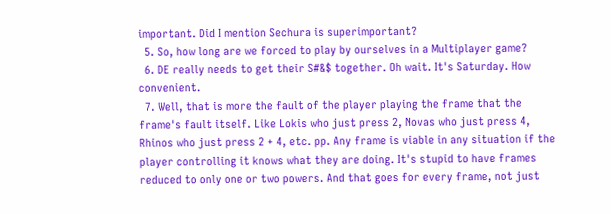important. Did I mention Sechura is superimportant?
  5. So, how long are we forced to play by ourselves in a Multiplayer game?
  6. DE really needs to get their S#&$ together. Oh wait. It's Saturday. How convenient.
  7. Well, that is more the fault of the player playing the frame that the frame's fault itself. Like Lokis who just press 2, Novas who just press 4, Rhinos who just press 2 + 4, etc. pp. Any frame is viable in any situation if the player controlling it knows what they are doing. It's stupid to have frames reduced to only one or two powers. And that goes for every frame, not just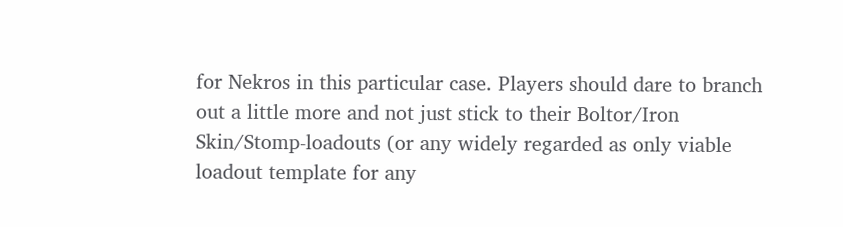for Nekros in this particular case. Players should dare to branch out a little more and not just stick to their Boltor/Iron Skin/Stomp-loadouts (or any widely regarded as only viable loadout template for any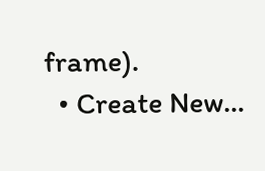frame).
  • Create New...